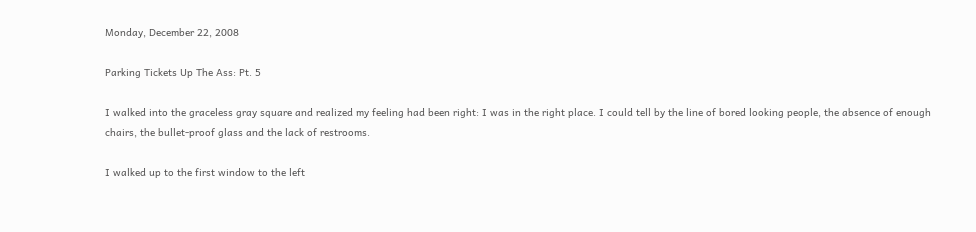Monday, December 22, 2008

Parking Tickets Up The Ass: Pt. 5

I walked into the graceless gray square and realized my feeling had been right: I was in the right place. I could tell by the line of bored looking people, the absence of enough chairs, the bullet-proof glass and the lack of restrooms.

I walked up to the first window to the left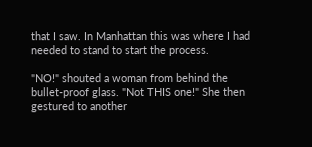that I saw. In Manhattan this was where I had needed to stand to start the process.

"NO!" shouted a woman from behind the bullet-proof glass. "Not THIS one!" She then gestured to another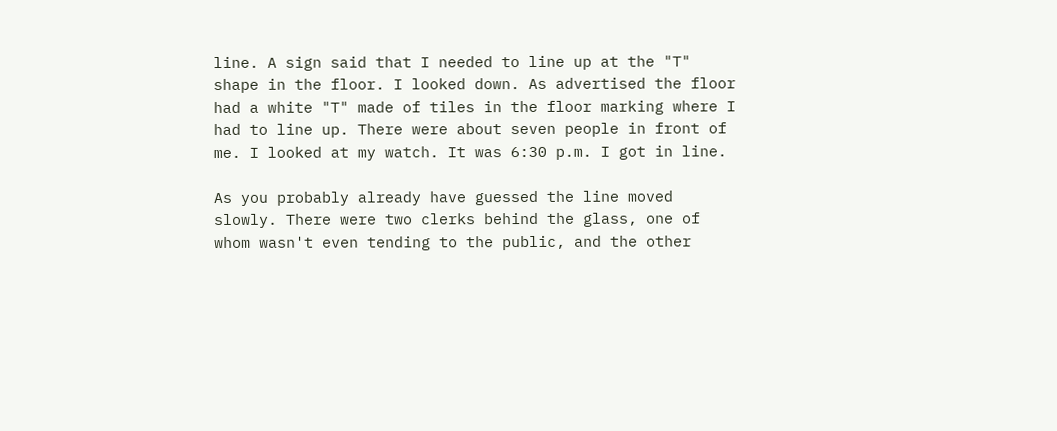line. A sign said that I needed to line up at the "T" shape in the floor. I looked down. As advertised the floor had a white "T" made of tiles in the floor marking where I had to line up. There were about seven people in front of me. I looked at my watch. It was 6:30 p.m. I got in line.

As you probably already have guessed the line moved slowly. There were two clerks behind the glass, one of whom wasn't even tending to the public, and the other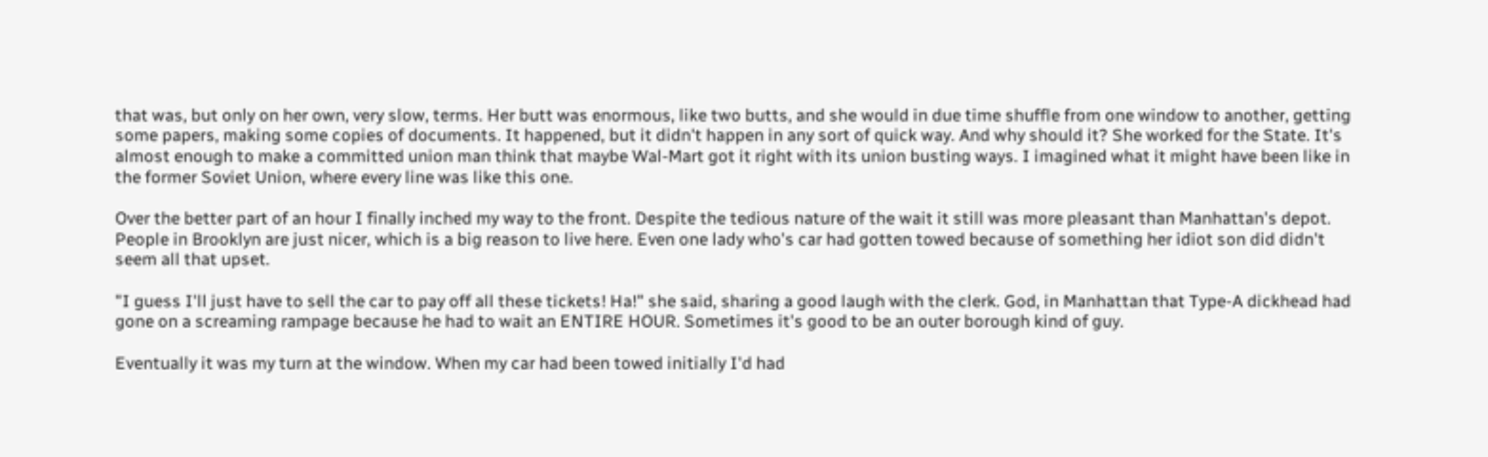that was, but only on her own, very slow, terms. Her butt was enormous, like two butts, and she would in due time shuffle from one window to another, getting some papers, making some copies of documents. It happened, but it didn't happen in any sort of quick way. And why should it? She worked for the State. It's almost enough to make a committed union man think that maybe Wal-Mart got it right with its union busting ways. I imagined what it might have been like in the former Soviet Union, where every line was like this one.

Over the better part of an hour I finally inched my way to the front. Despite the tedious nature of the wait it still was more pleasant than Manhattan's depot. People in Brooklyn are just nicer, which is a big reason to live here. Even one lady who's car had gotten towed because of something her idiot son did didn't seem all that upset.

"I guess I'll just have to sell the car to pay off all these tickets! Ha!" she said, sharing a good laugh with the clerk. God, in Manhattan that Type-A dickhead had gone on a screaming rampage because he had to wait an ENTIRE HOUR. Sometimes it's good to be an outer borough kind of guy.

Eventually it was my turn at the window. When my car had been towed initially I'd had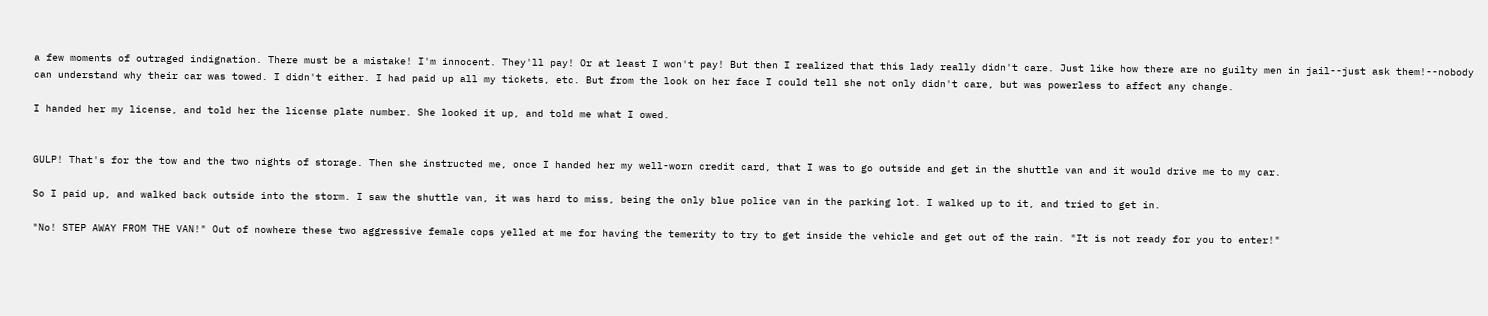a few moments of outraged indignation. There must be a mistake! I'm innocent. They'll pay! Or at least I won't pay! But then I realized that this lady really didn't care. Just like how there are no guilty men in jail--just ask them!--nobody can understand why their car was towed. I didn't either. I had paid up all my tickets, etc. But from the look on her face I could tell she not only didn't care, but was powerless to affect any change.

I handed her my license, and told her the license plate number. She looked it up, and told me what I owed.


GULP! That's for the tow and the two nights of storage. Then she instructed me, once I handed her my well-worn credit card, that I was to go outside and get in the shuttle van and it would drive me to my car.

So I paid up, and walked back outside into the storm. I saw the shuttle van, it was hard to miss, being the only blue police van in the parking lot. I walked up to it, and tried to get in.

"No! STEP AWAY FROM THE VAN!" Out of nowhere these two aggressive female cops yelled at me for having the temerity to try to get inside the vehicle and get out of the rain. "It is not ready for you to enter!"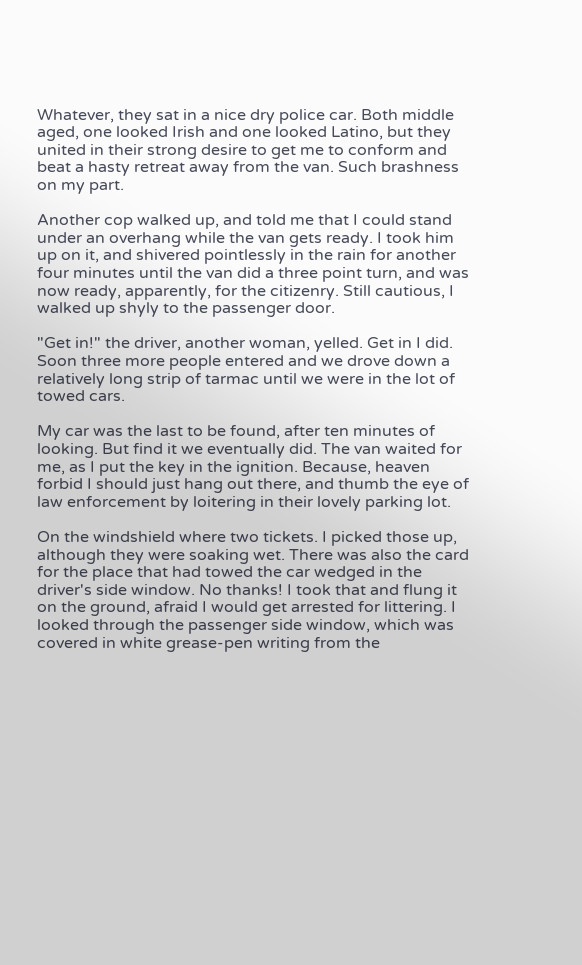Whatever, they sat in a nice dry police car. Both middle aged, one looked Irish and one looked Latino, but they united in their strong desire to get me to conform and beat a hasty retreat away from the van. Such brashness on my part.

Another cop walked up, and told me that I could stand under an overhang while the van gets ready. I took him up on it, and shivered pointlessly in the rain for another four minutes until the van did a three point turn, and was now ready, apparently, for the citizenry. Still cautious, I walked up shyly to the passenger door.

"Get in!" the driver, another woman, yelled. Get in I did. Soon three more people entered and we drove down a relatively long strip of tarmac until we were in the lot of towed cars.

My car was the last to be found, after ten minutes of looking. But find it we eventually did. The van waited for me, as I put the key in the ignition. Because, heaven forbid I should just hang out there, and thumb the eye of law enforcement by loitering in their lovely parking lot.

On the windshield where two tickets. I picked those up, although they were soaking wet. There was also the card for the place that had towed the car wedged in the driver's side window. No thanks! I took that and flung it on the ground, afraid I would get arrested for littering. I looked through the passenger side window, which was covered in white grease-pen writing from the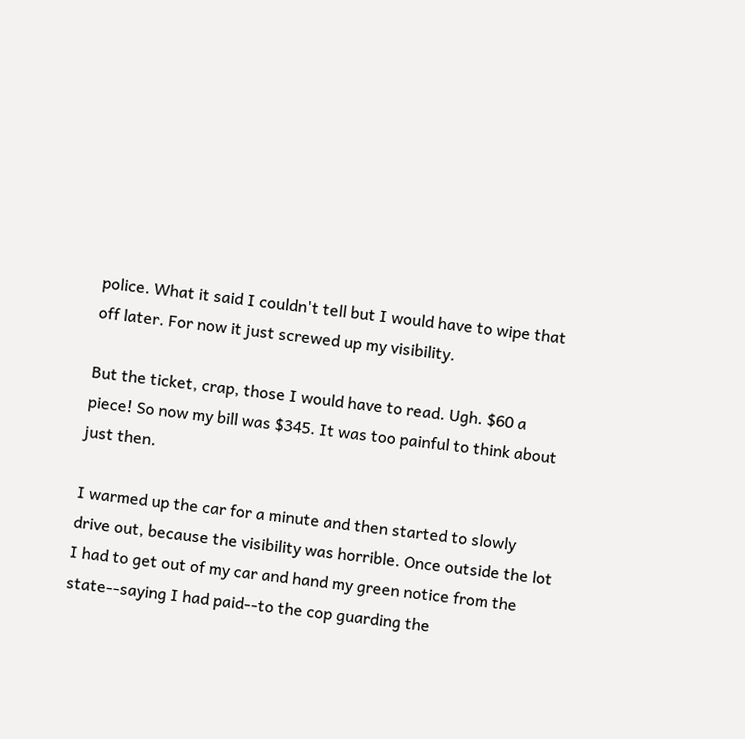police. What it said I couldn't tell but I would have to wipe that off later. For now it just screwed up my visibility.

But the ticket, crap, those I would have to read. Ugh. $60 a piece! So now my bill was $345. It was too painful to think about just then.

I warmed up the car for a minute and then started to slowly drive out, because the visibility was horrible. Once outside the lot I had to get out of my car and hand my green notice from the state--saying I had paid--to the cop guarding the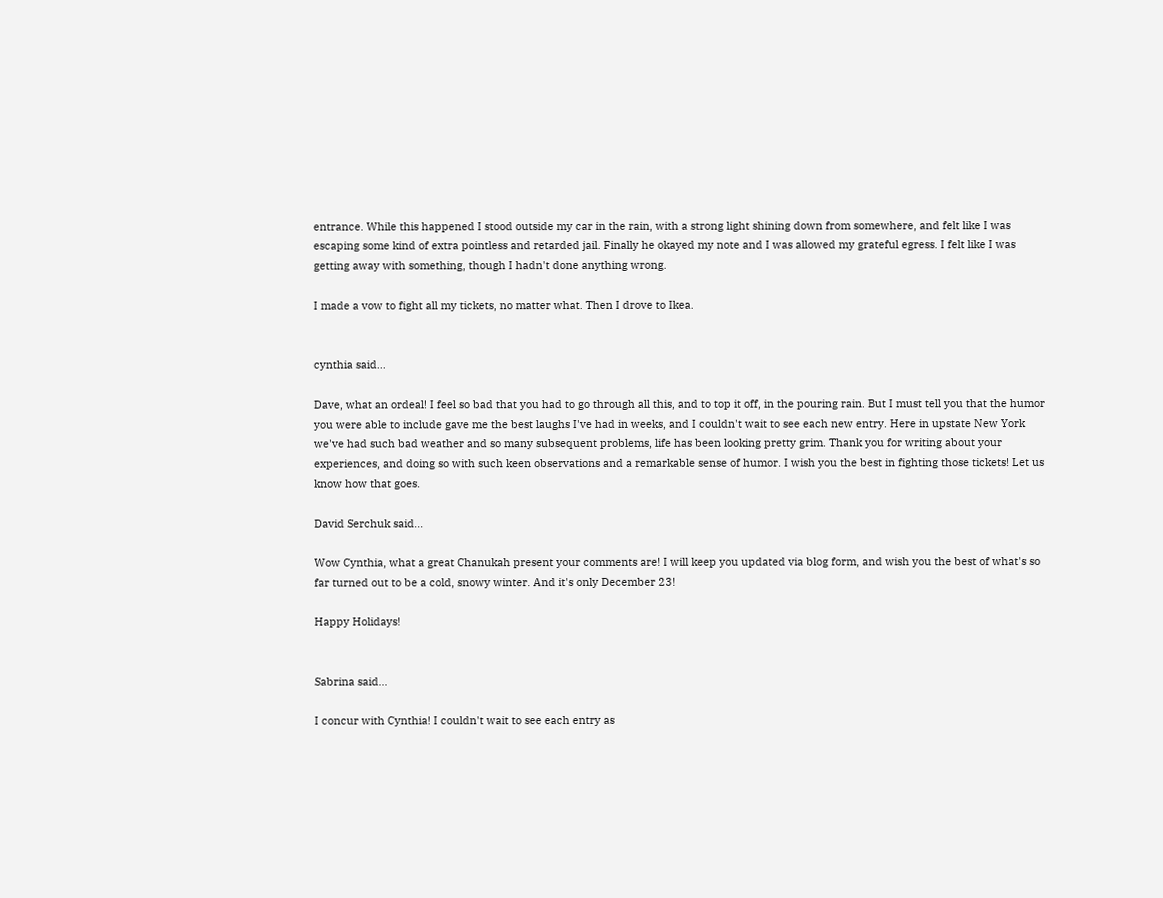entrance. While this happened I stood outside my car in the rain, with a strong light shining down from somewhere, and felt like I was escaping some kind of extra pointless and retarded jail. Finally he okayed my note and I was allowed my grateful egress. I felt like I was getting away with something, though I hadn't done anything wrong.

I made a vow to fight all my tickets, no matter what. Then I drove to Ikea.


cynthia said...

Dave, what an ordeal! I feel so bad that you had to go through all this, and to top it off, in the pouring rain. But I must tell you that the humor you were able to include gave me the best laughs I've had in weeks, and I couldn't wait to see each new entry. Here in upstate New York we've had such bad weather and so many subsequent problems, life has been looking pretty grim. Thank you for writing about your experiences, and doing so with such keen observations and a remarkable sense of humor. I wish you the best in fighting those tickets! Let us know how that goes.

David Serchuk said...

Wow Cynthia, what a great Chanukah present your comments are! I will keep you updated via blog form, and wish you the best of what's so far turned out to be a cold, snowy winter. And it's only December 23!

Happy Holidays!


Sabrina said...

I concur with Cynthia! I couldn't wait to see each entry as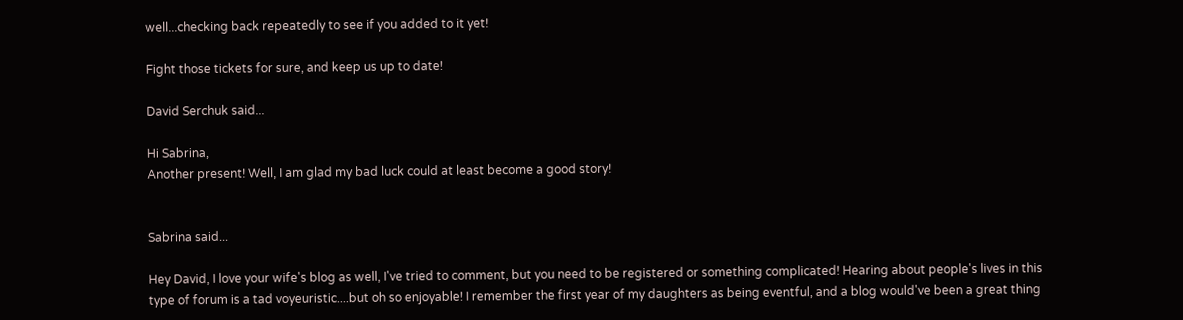well...checking back repeatedly to see if you added to it yet!

Fight those tickets for sure, and keep us up to date!

David Serchuk said...

Hi Sabrina,
Another present! Well, I am glad my bad luck could at least become a good story!


Sabrina said...

Hey David, I love your wife's blog as well, I've tried to comment, but you need to be registered or something complicated! Hearing about people's lives in this type of forum is a tad voyeuristic....but oh so enjoyable! I remember the first year of my daughters as being eventful, and a blog would've been a great thing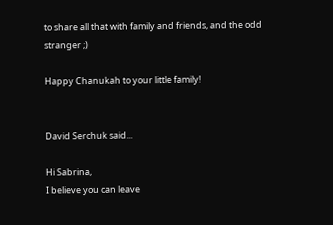to share all that with family and friends, and the odd stranger ;)

Happy Chanukah to your little family!


David Serchuk said...

Hi Sabrina,
I believe you can leave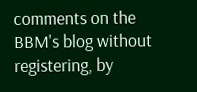comments on the BBM's blog without registering, by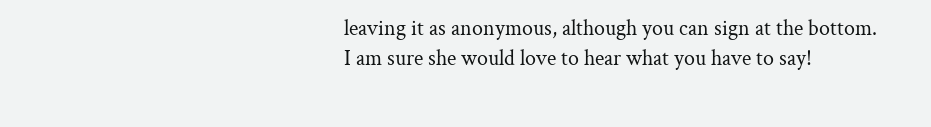leaving it as anonymous, although you can sign at the bottom. I am sure she would love to hear what you have to say!